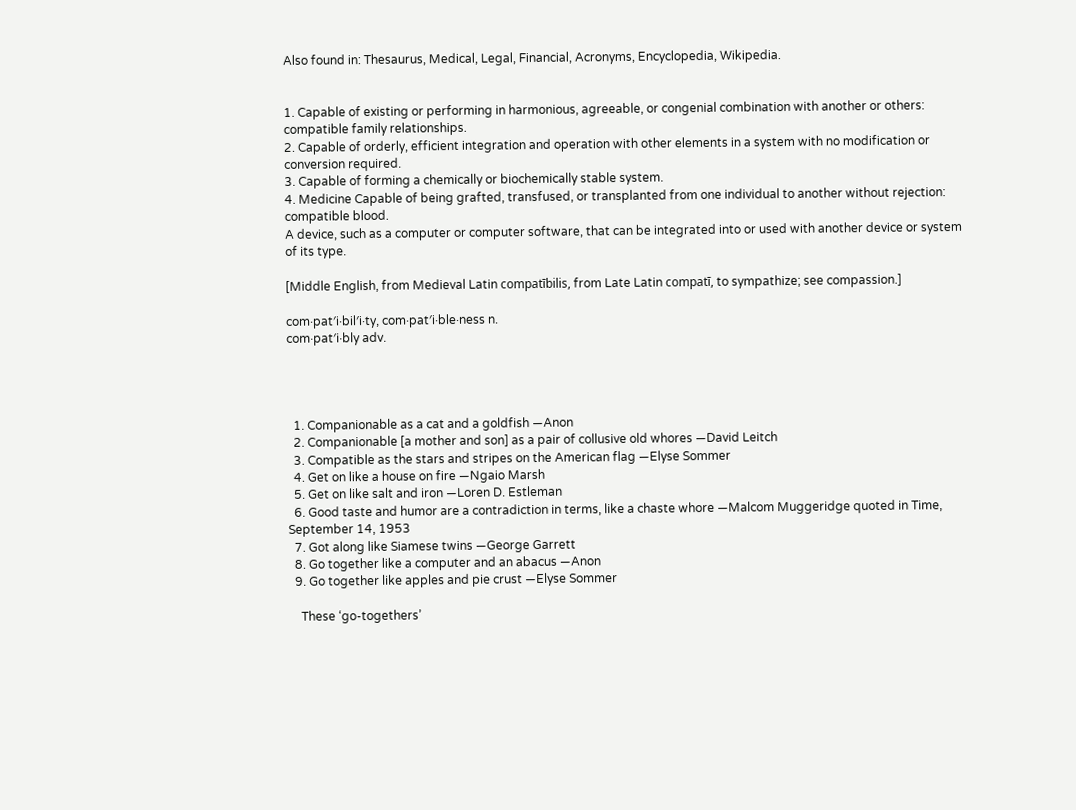Also found in: Thesaurus, Medical, Legal, Financial, Acronyms, Encyclopedia, Wikipedia.


1. Capable of existing or performing in harmonious, agreeable, or congenial combination with another or others: compatible family relationships.
2. Capable of orderly, efficient integration and operation with other elements in a system with no modification or conversion required.
3. Capable of forming a chemically or biochemically stable system.
4. Medicine Capable of being grafted, transfused, or transplanted from one individual to another without rejection: compatible blood.
A device, such as a computer or computer software, that can be integrated into or used with another device or system of its type.

[Middle English, from Medieval Latin compatībilis, from Late Latin compatī, to sympathize; see compassion.]

com·pat′i·bil′i·ty, com·pat′i·ble·ness n.
com·pat′i·bly adv.




  1. Companionable as a cat and a goldfish —Anon
  2. Companionable [a mother and son] as a pair of collusive old whores —David Leitch
  3. Compatible as the stars and stripes on the American flag —Elyse Sommer
  4. Get on like a house on fire —Ngaio Marsh
  5. Get on like salt and iron —Loren D. Estleman
  6. Good taste and humor are a contradiction in terms, like a chaste whore —Malcom Muggeridge quoted in Time, September 14, 1953
  7. Got along like Siamese twins —George Garrett
  8. Go together like a computer and an abacus —Anon
  9. Go together like apples and pie crust —Elyse Sommer

    These ‘go-togethers’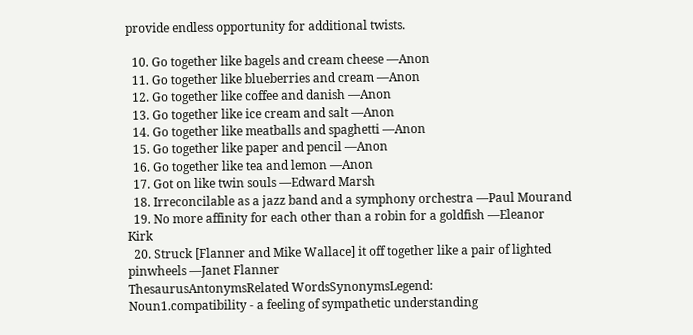provide endless opportunity for additional twists.

  10. Go together like bagels and cream cheese —Anon
  11. Go together like blueberries and cream —Anon
  12. Go together like coffee and danish —Anon
  13. Go together like ice cream and salt —Anon
  14. Go together like meatballs and spaghetti —Anon
  15. Go together like paper and pencil —Anon
  16. Go together like tea and lemon —Anon
  17. Got on like twin souls —Edward Marsh
  18. Irreconcilable as a jazz band and a symphony orchestra —Paul Mourand
  19. No more affinity for each other than a robin for a goldfish —Eleanor Kirk
  20. Struck [Flanner and Mike Wallace] it off together like a pair of lighted pinwheels —Janet Flanner
ThesaurusAntonymsRelated WordsSynonymsLegend:
Noun1.compatibility - a feeling of sympathetic understanding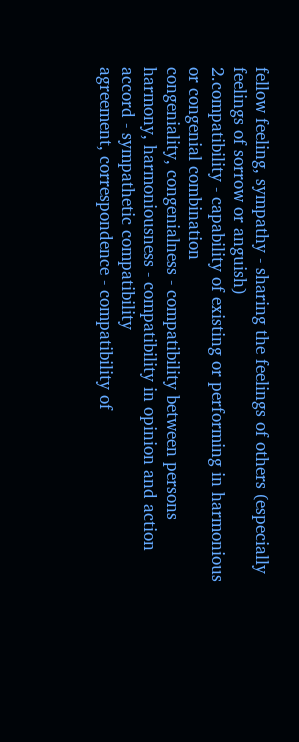fellow feeling, sympathy - sharing the feelings of others (especially feelings of sorrow or anguish)
2.compatibility - capability of existing or performing in harmonious or congenial combination
congeniality, congenialness - compatibility between persons
harmony, harmoniousness - compatibility in opinion and action
accord - sympathetic compatibility
agreement, correspondence - compatibility of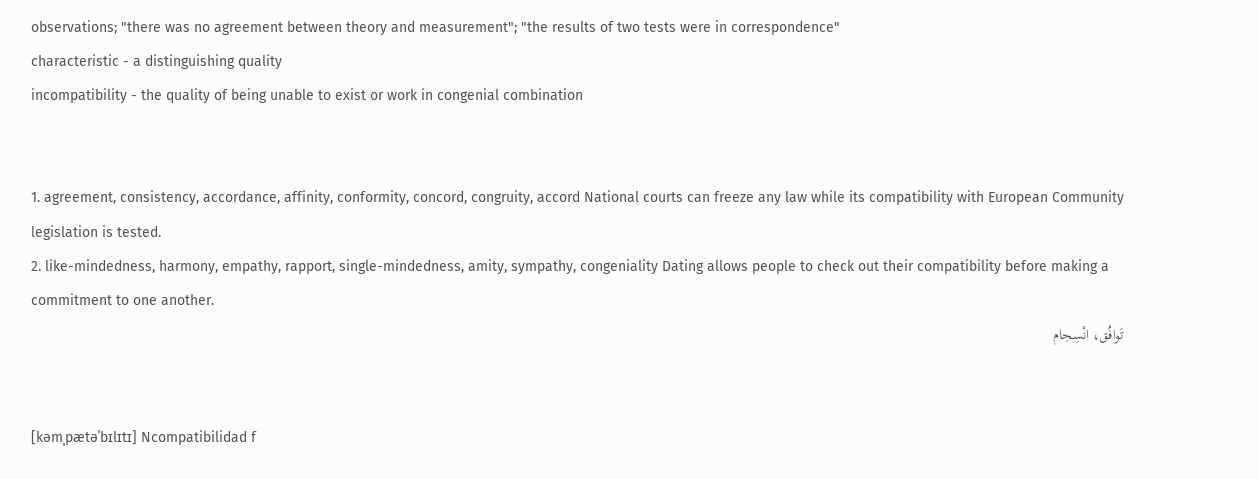observations; "there was no agreement between theory and measurement"; "the results of two tests were in correspondence"
characteristic - a distinguishing quality
incompatibility - the quality of being unable to exist or work in congenial combination


1. agreement, consistency, accordance, affinity, conformity, concord, congruity, accord National courts can freeze any law while its compatibility with European Community legislation is tested.
2. like-mindedness, harmony, empathy, rapport, single-mindedness, amity, sympathy, congeniality Dating allows people to check out their compatibility before making a commitment to one another.
تَوافُق، انْسِجام


[kəmˌpætəˈbɪlɪtɪ] Ncompatibilidad f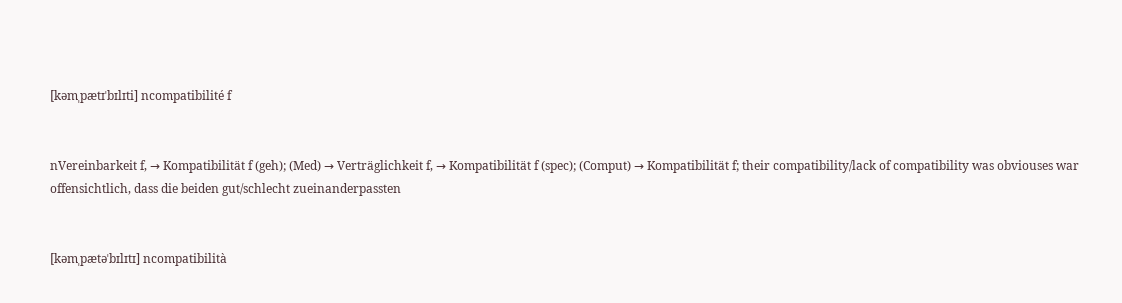[kəmˌpætɪˈbɪlɪti] ncompatibilité f


nVereinbarkeit f, → Kompatibilität f (geh); (Med) → Verträglichkeit f, → Kompatibilität f (spec); (Comput) → Kompatibilität f; their compatibility/lack of compatibility was obviouses war offensichtlich, dass die beiden gut/schlecht zueinanderpassten


[kəmˌpætəˈbɪlɪtɪ] ncompatibilità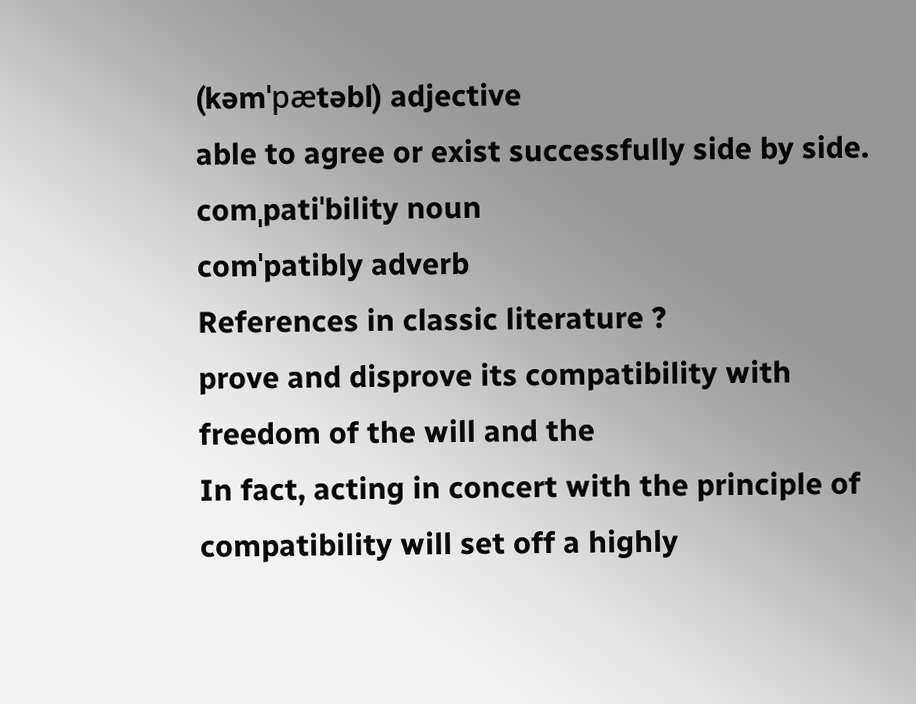(kəmˈpӕtəbl) adjective
able to agree or exist successfully side by side.
comˌpatiˈbility noun
comˈpatibly adverb
References in classic literature ?
prove and disprove its compatibility with freedom of the will and the
In fact, acting in concert with the principle of compatibility will set off a highly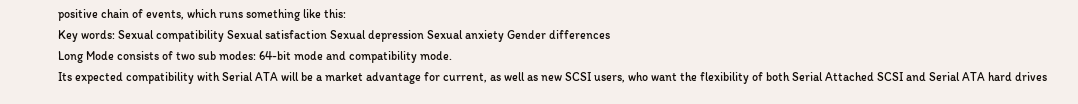positive chain of events, which runs something like this:
Key words: Sexual compatibility Sexual satisfaction Sexual depression Sexual anxiety Gender differences
Long Mode consists of two sub modes: 64-bit mode and compatibility mode.
Its expected compatibility with Serial ATA will be a market advantage for current, as well as new SCSI users, who want the flexibility of both Serial Attached SCSI and Serial ATA hard drives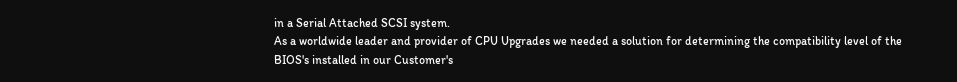in a Serial Attached SCSI system.
As a worldwide leader and provider of CPU Upgrades we needed a solution for determining the compatibility level of the BIOS's installed in our Customer's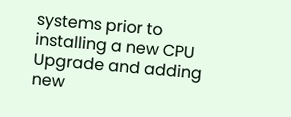systems prior to installing a new CPU Upgrade and adding new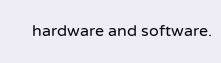hardware and software.